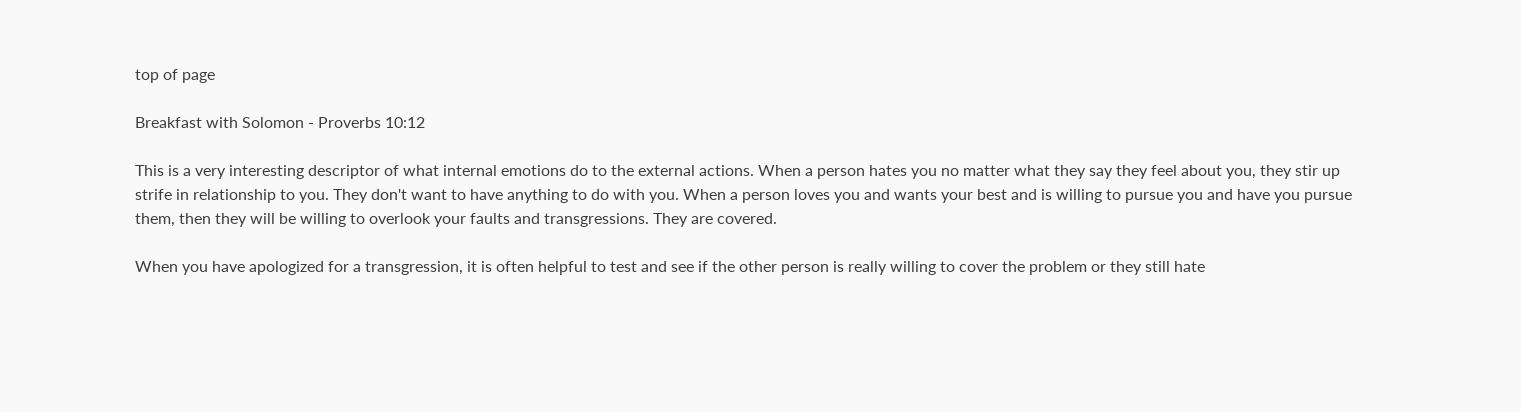top of page

Breakfast with Solomon - Proverbs 10:12

This is a very interesting descriptor of what internal emotions do to the external actions. When a person hates you no matter what they say they feel about you, they stir up strife in relationship to you. They don't want to have anything to do with you. When a person loves you and wants your best and is willing to pursue you and have you pursue them, then they will be willing to overlook your faults and transgressions. They are covered.

When you have apologized for a transgression, it is often helpful to test and see if the other person is really willing to cover the problem or they still hate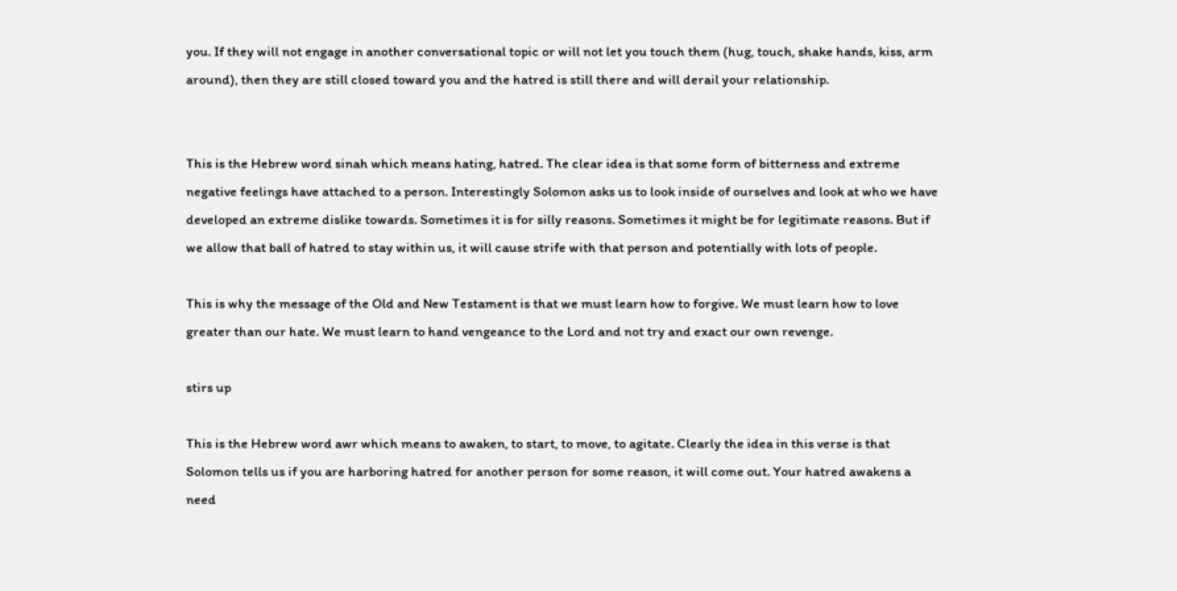you. If they will not engage in another conversational topic or will not let you touch them (hug, touch, shake hands, kiss, arm around), then they are still closed toward you and the hatred is still there and will derail your relationship.


This is the Hebrew word sinah which means hating, hatred. The clear idea is that some form of bitterness and extreme negative feelings have attached to a person. Interestingly Solomon asks us to look inside of ourselves and look at who we have developed an extreme dislike towards. Sometimes it is for silly reasons. Sometimes it might be for legitimate reasons. But if we allow that ball of hatred to stay within us, it will cause strife with that person and potentially with lots of people.

This is why the message of the Old and New Testament is that we must learn how to forgive. We must learn how to love greater than our hate. We must learn to hand vengeance to the Lord and not try and exact our own revenge.

stirs up

This is the Hebrew word awr which means to awaken, to start, to move, to agitate. Clearly the idea in this verse is that Solomon tells us if you are harboring hatred for another person for some reason, it will come out. Your hatred awakens a need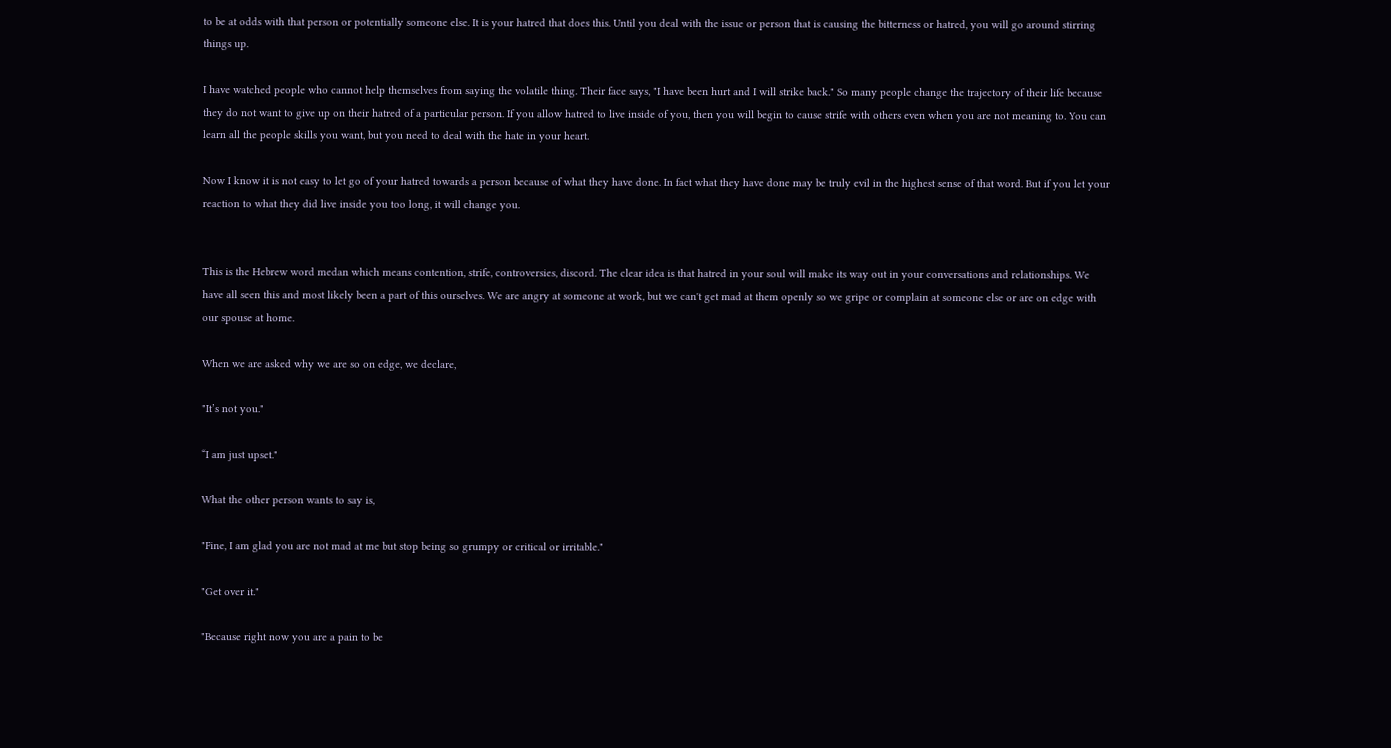to be at odds with that person or potentially someone else. It is your hatred that does this. Until you deal with the issue or person that is causing the bitterness or hatred, you will go around stirring things up.

I have watched people who cannot help themselves from saying the volatile thing. Their face says, "I have been hurt and I will strike back." So many people change the trajectory of their life because they do not want to give up on their hatred of a particular person. If you allow hatred to live inside of you, then you will begin to cause strife with others even when you are not meaning to. You can learn all the people skills you want, but you need to deal with the hate in your heart.

Now I know it is not easy to let go of your hatred towards a person because of what they have done. In fact what they have done may be truly evil in the highest sense of that word. But if you let your reaction to what they did live inside you too long, it will change you.


This is the Hebrew word medan which means contention, strife, controversies, discord. The clear idea is that hatred in your soul will make its way out in your conversations and relationships. We have all seen this and most likely been a part of this ourselves. We are angry at someone at work, but we can't get mad at them openly so we gripe or complain at someone else or are on edge with our spouse at home.

When we are asked why we are so on edge, we declare,

"It’s not you."

“I am just upset."

What the other person wants to say is,

"Fine, I am glad you are not mad at me but stop being so grumpy or critical or irritable."

"Get over it."

"Because right now you are a pain to be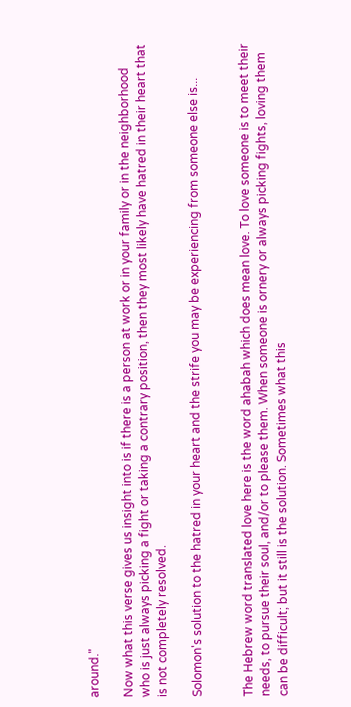around."

Now what this verse gives us insight into is if there is a person at work or in your family or in the neighborhood who is just always picking a fight or taking a contrary position, then they most likely have hatred in their heart that is not completely resolved.

Solomon's solution to the hatred in your heart and the strife you may be experiencing from someone else is...


The Hebrew word translated love here is the word ahabah which does mean love. To love someone is to meet their needs, to pursue their soul, and/or to please them. When someone is ornery or always picking fights, loving them can be difficult; but it still is the solution. Sometimes what this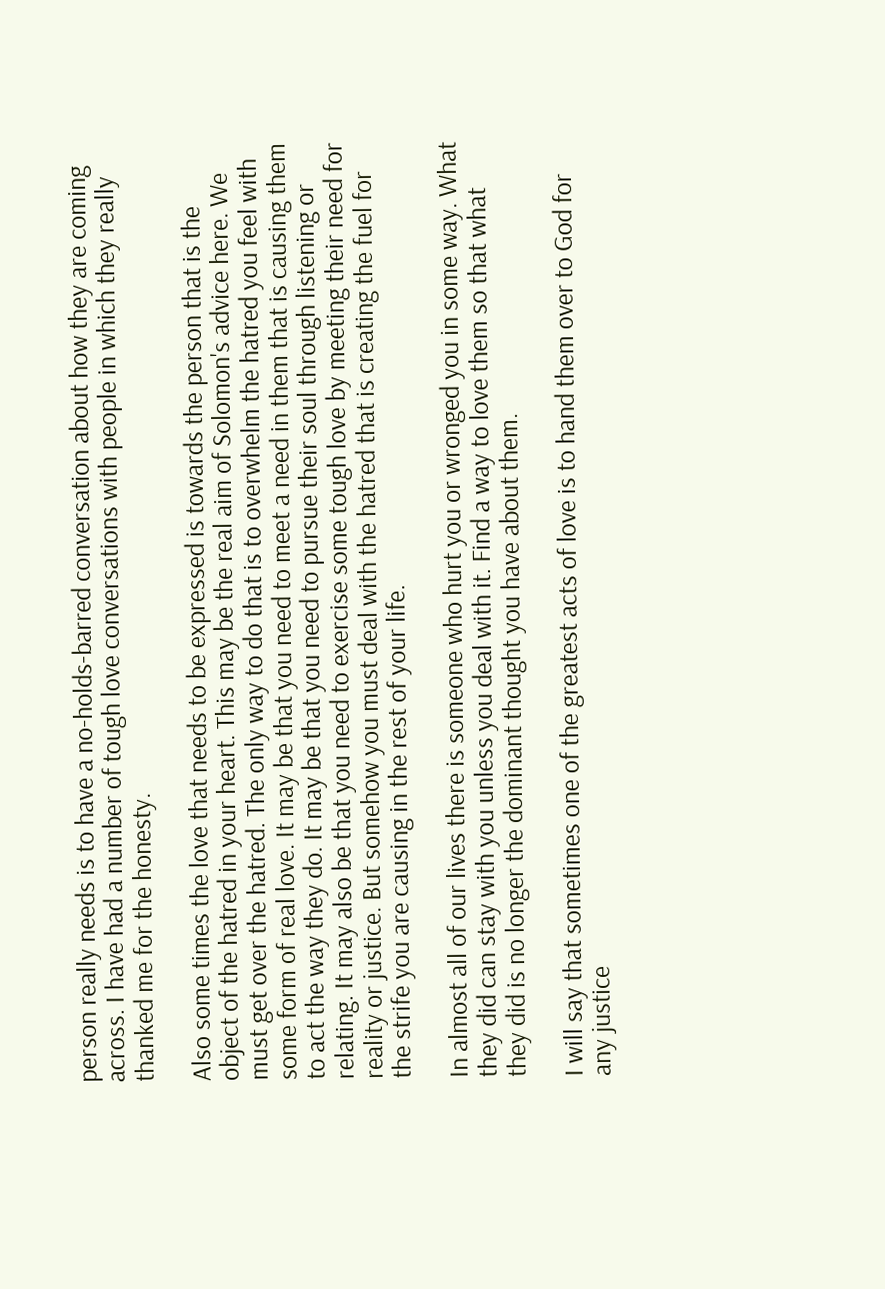person really needs is to have a no-holds-barred conversation about how they are coming across. I have had a number of tough love conversations with people in which they really thanked me for the honesty.

Also some times the love that needs to be expressed is towards the person that is the object of the hatred in your heart. This may be the real aim of Solomon's advice here. We must get over the hatred. The only way to do that is to overwhelm the hatred you feel with some form of real love. It may be that you need to meet a need in them that is causing them to act the way they do. It may be that you need to pursue their soul through listening or relating. It may also be that you need to exercise some tough love by meeting their need for reality or justice. But somehow you must deal with the hatred that is creating the fuel for the strife you are causing in the rest of your life.

In almost all of our lives there is someone who hurt you or wronged you in some way. What they did can stay with you unless you deal with it. Find a way to love them so that what they did is no longer the dominant thought you have about them.

I will say that sometimes one of the greatest acts of love is to hand them over to God for any justice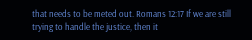that needs to be meted out. Romans 12:17 If we are still trying to handle the justice, then it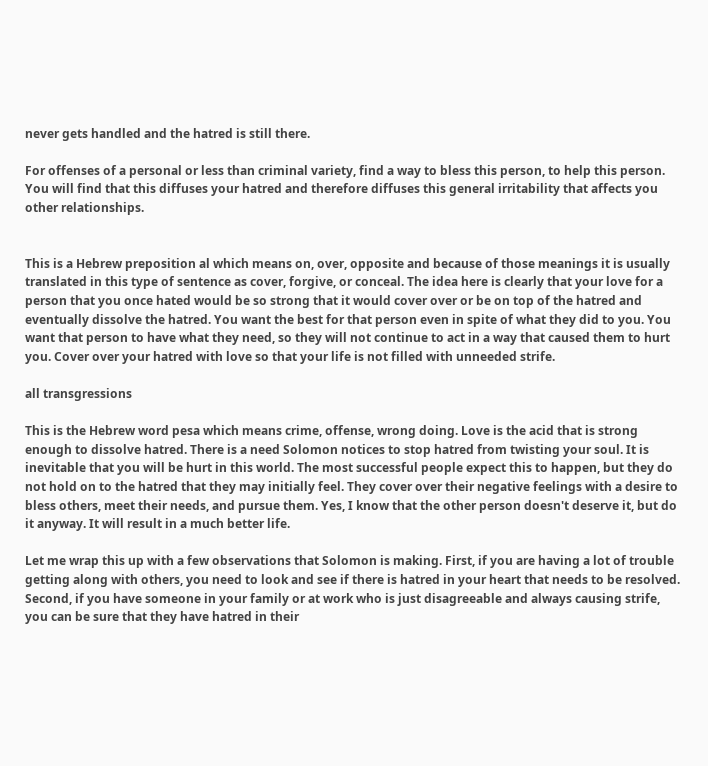never gets handled and the hatred is still there.

For offenses of a personal or less than criminal variety, find a way to bless this person, to help this person. You will find that this diffuses your hatred and therefore diffuses this general irritability that affects you other relationships.


This is a Hebrew preposition al which means on, over, opposite and because of those meanings it is usually translated in this type of sentence as cover, forgive, or conceal. The idea here is clearly that your love for a person that you once hated would be so strong that it would cover over or be on top of the hatred and eventually dissolve the hatred. You want the best for that person even in spite of what they did to you. You want that person to have what they need, so they will not continue to act in a way that caused them to hurt you. Cover over your hatred with love so that your life is not filled with unneeded strife.

all transgressions

This is the Hebrew word pesa which means crime, offense, wrong doing. Love is the acid that is strong enough to dissolve hatred. There is a need Solomon notices to stop hatred from twisting your soul. It is inevitable that you will be hurt in this world. The most successful people expect this to happen, but they do not hold on to the hatred that they may initially feel. They cover over their negative feelings with a desire to bless others, meet their needs, and pursue them. Yes, I know that the other person doesn't deserve it, but do it anyway. It will result in a much better life.

Let me wrap this up with a few observations that Solomon is making. First, if you are having a lot of trouble getting along with others, you need to look and see if there is hatred in your heart that needs to be resolved. Second, if you have someone in your family or at work who is just disagreeable and always causing strife, you can be sure that they have hatred in their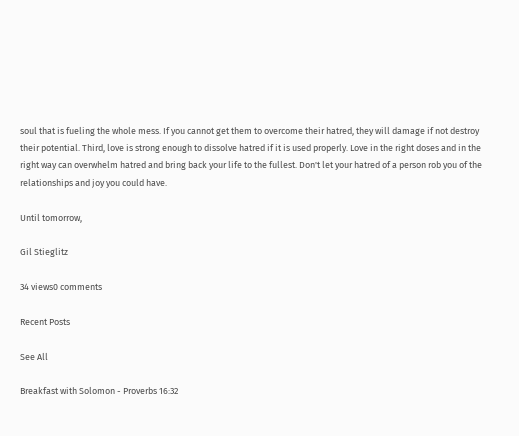soul that is fueling the whole mess. If you cannot get them to overcome their hatred, they will damage if not destroy their potential. Third, love is strong enough to dissolve hatred if it is used properly. Love in the right doses and in the right way can overwhelm hatred and bring back your life to the fullest. Don't let your hatred of a person rob you of the relationships and joy you could have.

Until tomorrow,

Gil Stieglitz

34 views0 comments

Recent Posts

See All

Breakfast with Solomon - Proverbs 16:32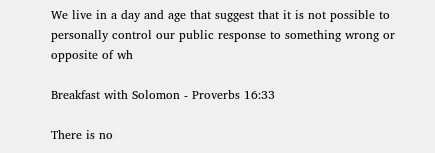We live in a day and age that suggest that it is not possible to personally control our public response to something wrong or opposite of wh

Breakfast with Solomon - Proverbs 16:33

There is no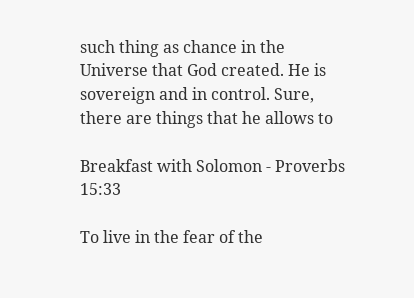such thing as chance in the Universe that God created. He is sovereign and in control. Sure, there are things that he allows to

Breakfast with Solomon - Proverbs 15:33

To live in the fear of the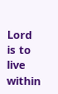Lord is to live within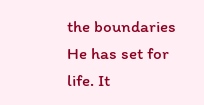the boundaries He has set for life. It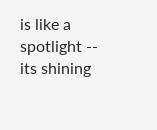is like a spotlight -- its shining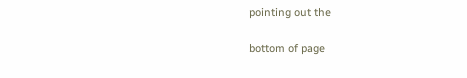pointing out the

bottom of page